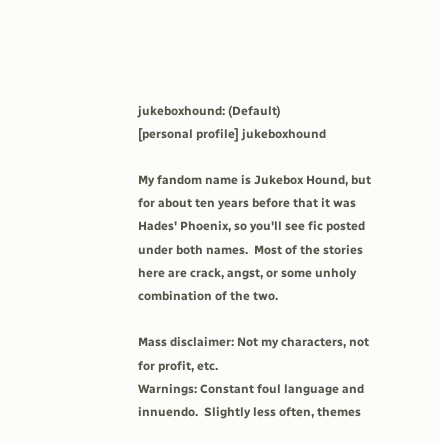jukeboxhound: (Default)
[personal profile] jukeboxhound

My fandom name is Jukebox Hound, but for about ten years before that it was Hades' Phoenix, so you'll see fic posted under both names.  Most of the stories here are crack, angst, or some unholy combination of the two.

Mass disclaimer: Not my characters, not for profit, etc.
Warnings: Constant foul language and innuendo.  Slightly less often, themes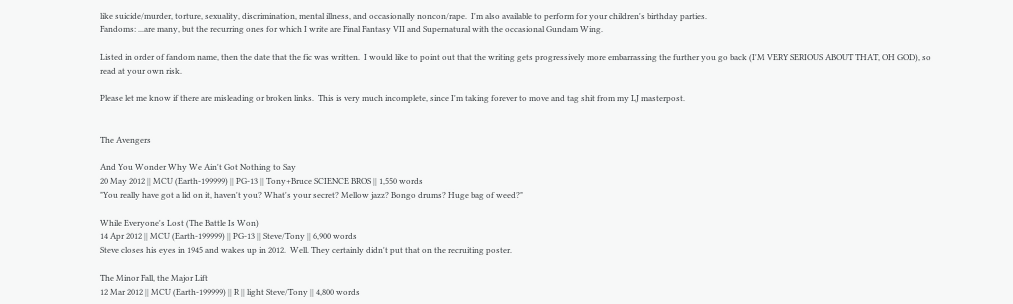like suicide/murder, torture, sexuality, discrimination, mental illness, and occasionally noncon/rape.  I'm also available to perform for your children's birthday parties.
Fandoms: ...are many, but the recurring ones for which I write are Final Fantasy VII and Supernatural with the occasional Gundam Wing.

Listed in order of fandom name, then the date that the fic was written.  I would like to point out that the writing gets progressively more embarrassing the further you go back (I'M VERY SERIOUS ABOUT THAT, OH GOD), so read at your own risk.

Please let me know if there are misleading or broken links.  This is very much incomplete, since I'm taking forever to move and tag shit from my LJ masterpost.


The Avengers

And You Wonder Why We Ain't Got Nothing to Say
20 May 2012 || MCU (Earth-199999) || PG-13 || Tony+Bruce SCIENCE BROS || 1,550 words
"You really have got a lid on it, haven't you? What's your secret? Mellow jazz? Bongo drums? Huge bag of weed?"

While Everyone's Lost (The Battle Is Won)
14 Apr 2012 || MCU (Earth-199999) || PG-13 || Steve/Tony || 6,900 words
Steve closes his eyes in 1945 and wakes up in 2012.  Well. They certainly didn't put that on the recruiting poster.

The Minor Fall, the Major Lift
12 Mar 2012 || MCU (Earth-199999) || R || light Steve/Tony || 4,800 words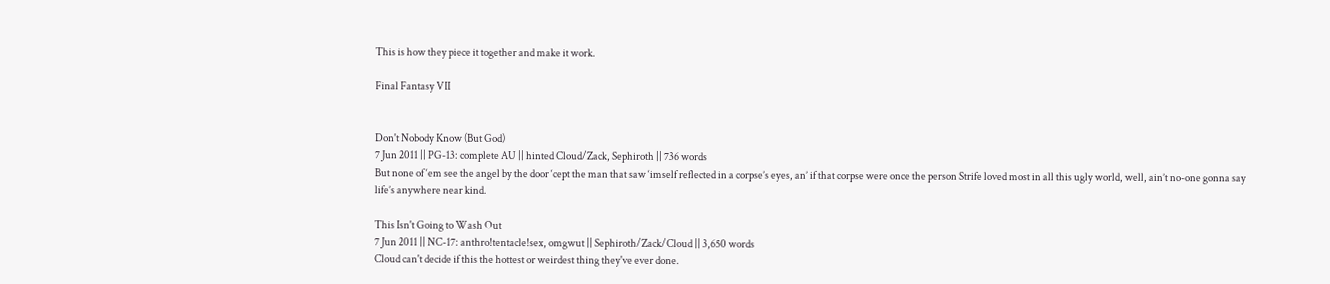This is how they piece it together and make it work.

Final Fantasy VII


Don't Nobody Know (But God)
7 Jun 2011 || PG-13: complete AU || hinted Cloud/Zack, Sephiroth || 736 words
But none of ‘em see the angel by the door ‘cept the man that saw ‘imself reflected in a corpse’s eyes, an’ if that corpse were once the person Strife loved most in all this ugly world, well, ain’t no-one gonna say life’s anywhere near kind.

This Isn't Going to Wash Out
7 Jun 2011 || NC-17: anthro!tentacle!sex, omgwut || Sephiroth/Zack/Cloud || 3,650 words
Cloud can't decide if this the hottest or weirdest thing they've ever done.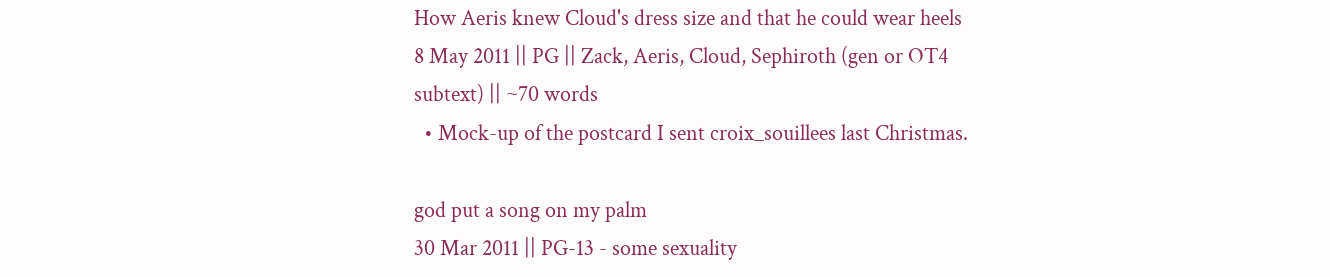How Aeris knew Cloud's dress size and that he could wear heels
8 May 2011 || PG || Zack, Aeris, Cloud, Sephiroth (gen or OT4 subtext) || ~70 words
  • Mock-up of the postcard I sent croix_souillees last Christmas.

god put a song on my palm
30 Mar 2011 || PG-13 - some sexuality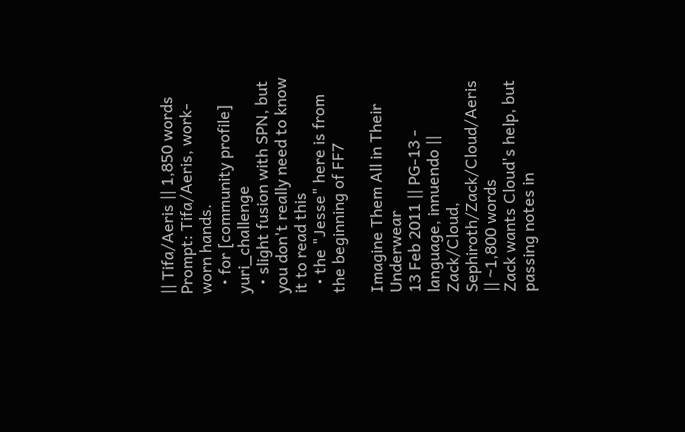|| Tifa/Aeris || 1,850 words
Prompt: Tifa/Aeris, work-worn hands.
  • for [community profile] yuri_challenge
  • slight fusion with SPN, but you don't really need to know it to read this
  • the "Jesse" here is from the beginning of FF7

Imagine Them All in Their Underwear
13 Feb 2011 || PG-13 - language, innuendo || Zack/Cloud, Sephiroth/Zack/Cloud/Aeris || ~1,800 words
Zack wants Cloud's help, but passing notes in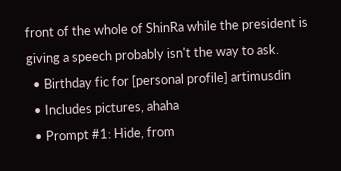front of the whole of ShinRa while the president is giving a speech probably isn't the way to ask.
  • Birthday fic for [personal profile] artimusdin
  • Includes pictures, ahaha
  • Prompt #1: Hide, from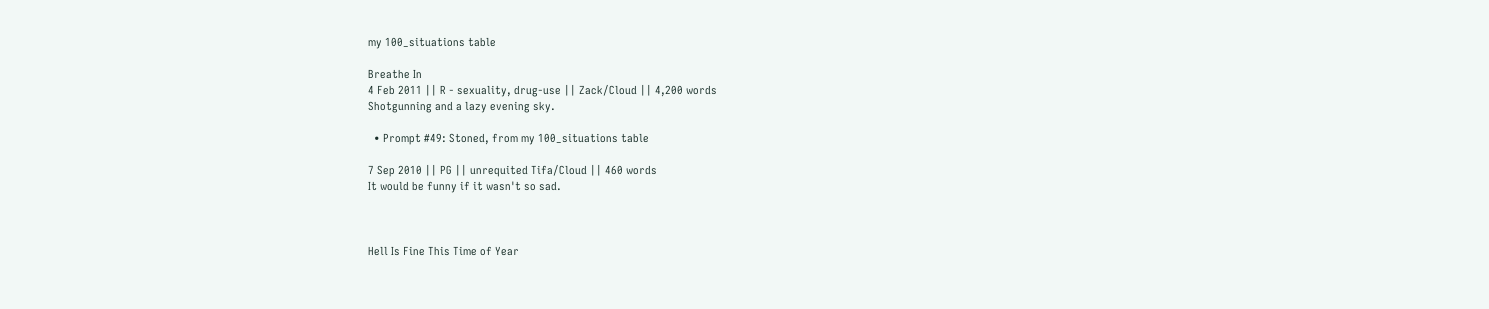my 100_situations table

Breathe In
4 Feb 2011 || R - sexuality, drug-use || Zack/Cloud || 4,200 words
Shotgunning and a lazy evening sky.

  • Prompt #49: Stoned, from my 100_situations table

7 Sep 2010 || PG || unrequited Tifa/Cloud || 460 words
It would be funny if it wasn't so sad.



Hell Is Fine This Time of Year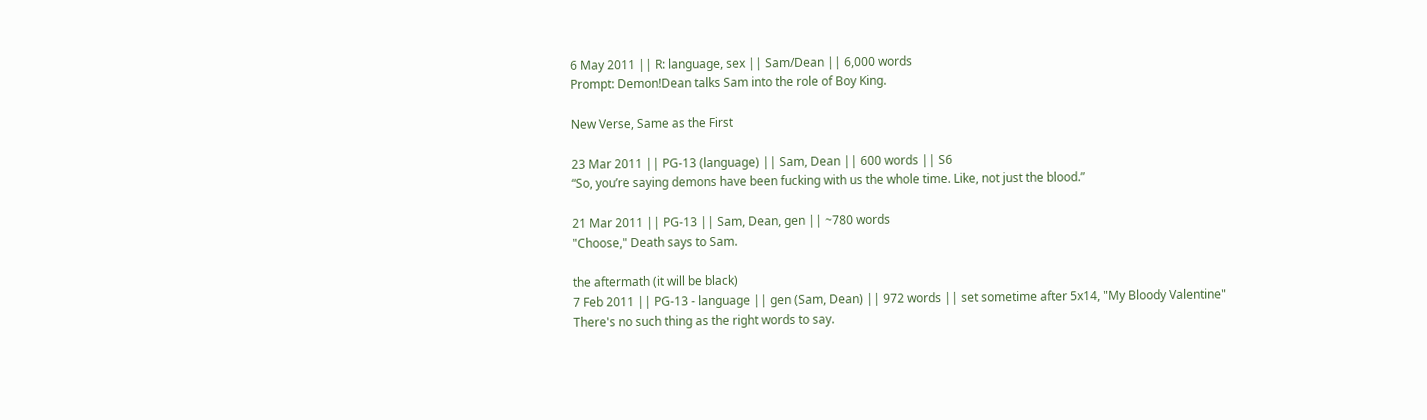6 May 2011 || R: language, sex || Sam/Dean || 6,000 words
Prompt: Demon!Dean talks Sam into the role of Boy King.

New Verse, Same as the First

23 Mar 2011 || PG-13 (language) || Sam, Dean || 600 words || S6
“So, you’re saying demons have been fucking with us the whole time. Like, not just the blood.”

21 Mar 2011 || PG-13 || Sam, Dean, gen || ~780 words
"Choose," Death says to Sam.

the aftermath (it will be black)
7 Feb 2011 || PG-13 - language || gen (Sam, Dean) || 972 words || set sometime after 5x14, "My Bloody Valentine"
There's no such thing as the right words to say.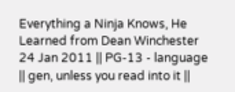Everything a Ninja Knows, He Learned from Dean Winchester
24 Jan 2011 || PG-13 - language || gen, unless you read into it ||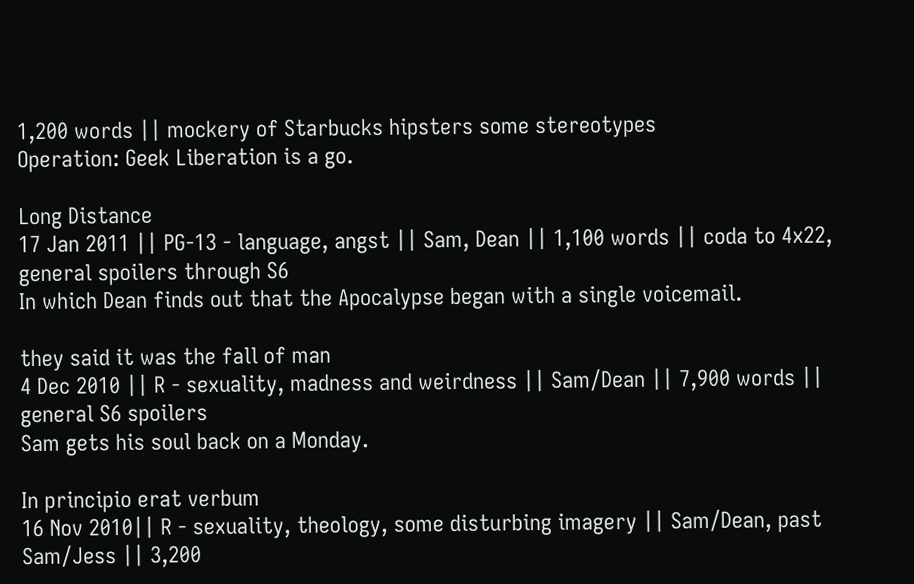1,200 words || mockery of Starbucks hipsters some stereotypes
Operation: Geek Liberation is a go.

Long Distance
17 Jan 2011 || PG-13 - language, angst || Sam, Dean || 1,100 words || coda to 4x22, general spoilers through S6
In which Dean finds out that the Apocalypse began with a single voicemail.

they said it was the fall of man
4 Dec 2010 || R - sexuality, madness and weirdness || Sam/Dean || 7,900 words || general S6 spoilers
Sam gets his soul back on a Monday.

In principio erat verbum
16 Nov 2010|| R - sexuality, theology, some disturbing imagery || Sam/Dean, past Sam/Jess || 3,200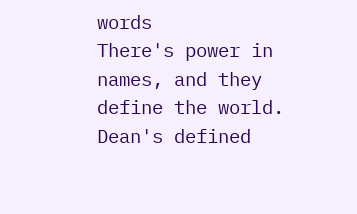words
There's power in names, and they define the world. Dean's defined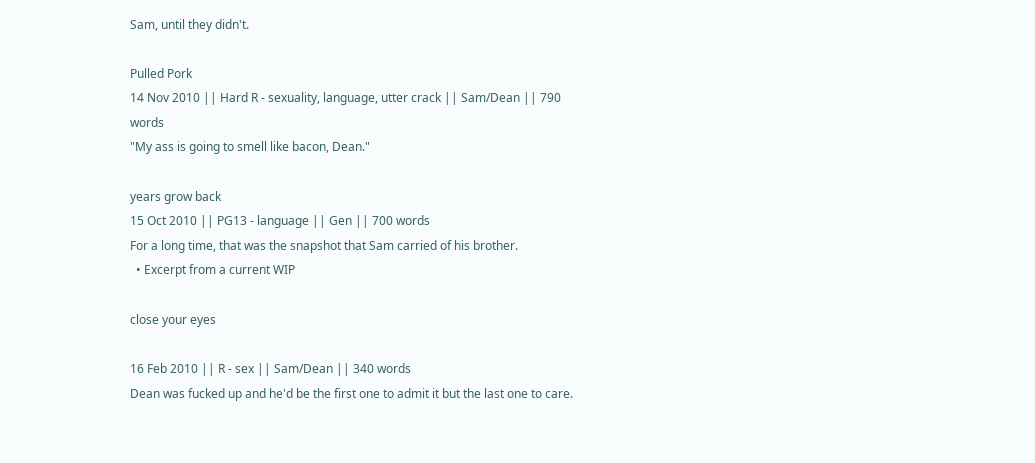Sam, until they didn't.

Pulled Pork
14 Nov 2010 || Hard R - sexuality, language, utter crack || Sam/Dean || 790 words
"My ass is going to smell like bacon, Dean."

years grow back
15 Oct 2010 || PG13 - language || Gen || 700 words
For a long time, that was the snapshot that Sam carried of his brother.
  • Excerpt from a current WIP

close your eyes

16 Feb 2010 || R - sex || Sam/Dean || 340 words
Dean was fucked up and he'd be the first one to admit it but the last one to care.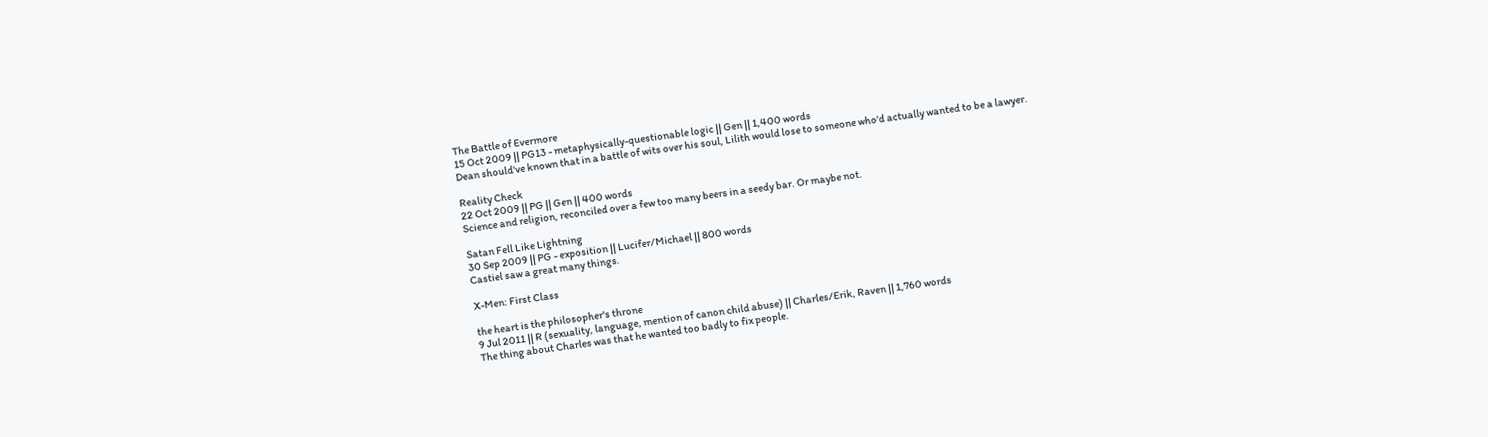The Battle of Evermore
15 Oct 2009 || PG13 - metaphysically-questionable logic || Gen || 1,400 words
Dean should've known that in a battle of wits over his soul, Lilith would lose to someone who'd actually wanted to be a lawyer.

Reality Check
22 Oct 2009 || PG || Gen || 400 words
Science and religion, reconciled over a few too many beers in a seedy bar. Or maybe not.

Satan Fell Like Lightning
30 Sep 2009 || PG - exposition || Lucifer/Michael || 800 words
Castiel saw a great many things.

X-Men: First Class

the heart is the philosopher's throne
9 Jul 2011 || R (sexuality, language, mention of canon child abuse) || Charles/Erik, Raven || 1,760 words
The thing about Charles was that he wanted too badly to fix people.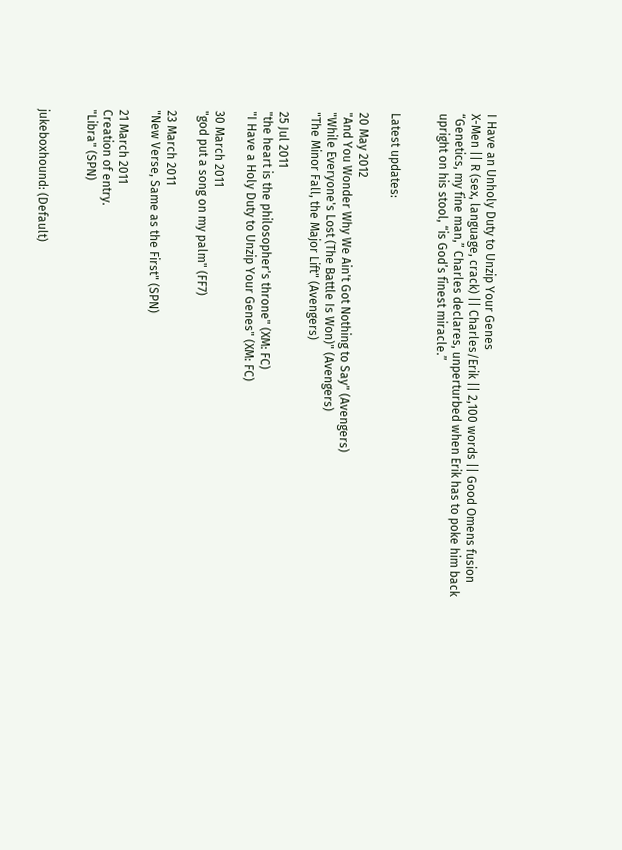I Have an Unholy Duty to Unzip Your Genes
X-Men || R (sex, language, crack) || Charles/Erik || 2,100 words || Good Omens fusion
“Genetics, my fine man,” Charles declares, unperturbed when Erik has to poke him back upright on his stool, “is God’s finest miracle.”


Latest updates:

20 May 2012
"And You Wonder Why We Ain't Got Nothing to Say" (Avengers)
"While Everyone's Lost (The Battle Is Won)" (Avengers)
"The Minor Fall, the Major Lift" (Avengers)

25 Jul 2011
"the heart is the philosopher's throne" (XM: FC)
"I Have a Holy Duty to Unzip Your Genes" (XM: FC)

30 March 2011
"god put a song on my palm" (FF7)

23 March 2011
"New Verse, Same as the First" (SPN)

21 March 2011
Creation of entry.
"Libra" (SPN)


jukeboxhound: (Default)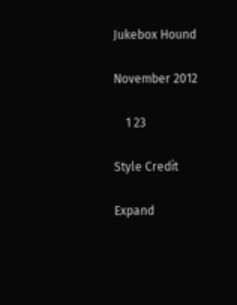Jukebox Hound

November 2012

    1 23

Style Credit

Expand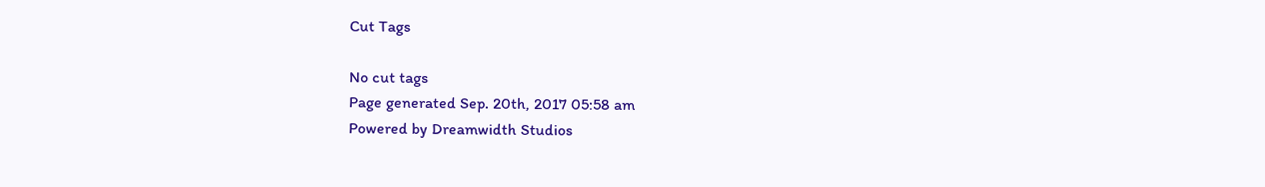Cut Tags

No cut tags
Page generated Sep. 20th, 2017 05:58 am
Powered by Dreamwidth Studios